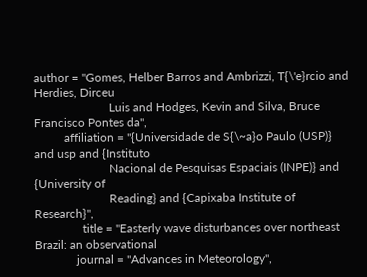author = "Gomes, Helber Barros and Ambrizzi, T{\'e}rcio and Herdies, Dirceu
                         Luis and Hodges, Kevin and Silva, Bruce Francisco Pontes da",
          affiliation = "{Universidade de S{\~a}o Paulo (USP)} and usp and {Instituto
                         Nacional de Pesquisas Espaciais (INPE)} and {University of
                         Reading} and {Capixaba Institute of Research}",
                title = "Easterly wave disturbances over northeast Brazil: an observational
              journal = "Advances in Meteorology",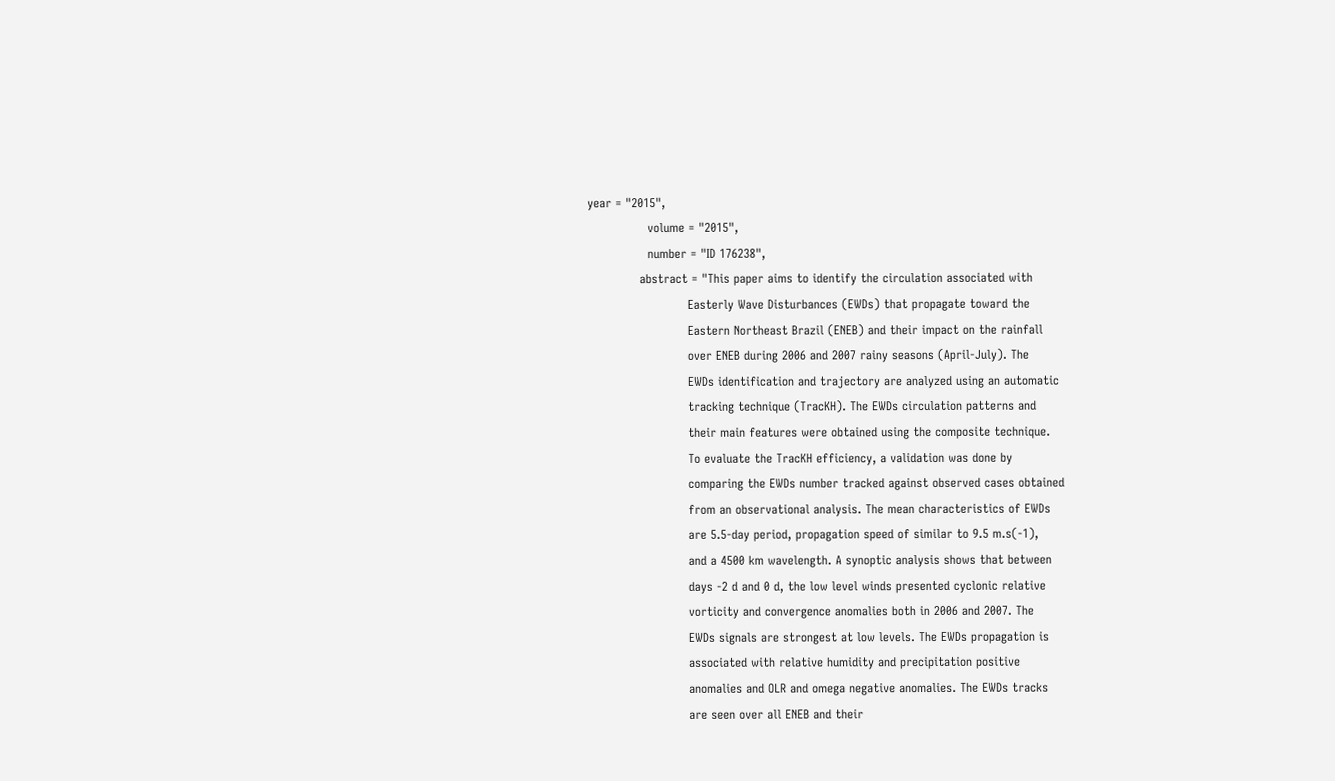year = "2015",
               volume = "2015",
               number = "ID 176238",
             abstract = "This paper aims to identify the circulation associated with
                         Easterly Wave Disturbances (EWDs) that propagate toward the
                         Eastern Northeast Brazil (ENEB) and their impact on the rainfall
                         over ENEB during 2006 and 2007 rainy seasons (April-July). The
                         EWDs identification and trajectory are analyzed using an automatic
                         tracking technique (TracKH). The EWDs circulation patterns and
                         their main features were obtained using the composite technique.
                         To evaluate the TracKH efficiency, a validation was done by
                         comparing the EWDs number tracked against observed cases obtained
                         from an observational analysis. The mean characteristics of EWDs
                         are 5.5-day period, propagation speed of similar to 9.5 m.s(-1),
                         and a 4500 km wavelength. A synoptic analysis shows that between
                         days -2 d and 0 d, the low level winds presented cyclonic relative
                         vorticity and convergence anomalies both in 2006 and 2007. The
                         EWDs signals are strongest at low levels. The EWDs propagation is
                         associated with relative humidity and precipitation positive
                         anomalies and OLR and omega negative anomalies. The EWDs tracks
                         are seen over all ENEB and their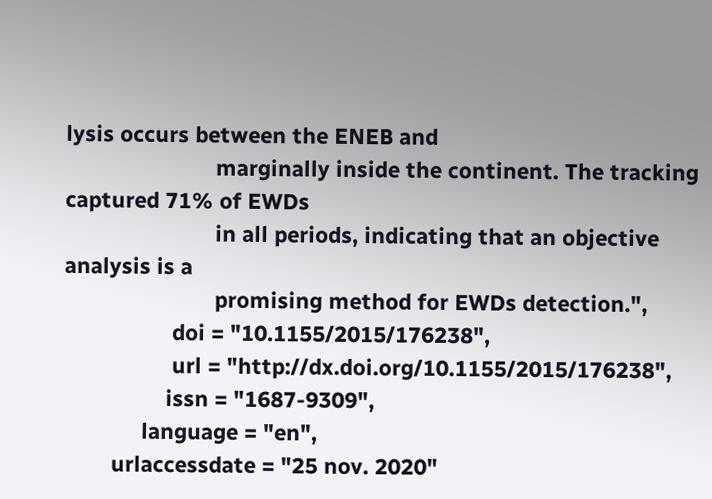lysis occurs between the ENEB and
                         marginally inside the continent. The tracking captured 71% of EWDs
                         in all periods, indicating that an objective analysis is a
                         promising method for EWDs detection.",
                  doi = "10.1155/2015/176238",
                  url = "http://dx.doi.org/10.1155/2015/176238",
                 issn = "1687-9309",
             language = "en",
        urlaccessdate = "25 nov. 2020"